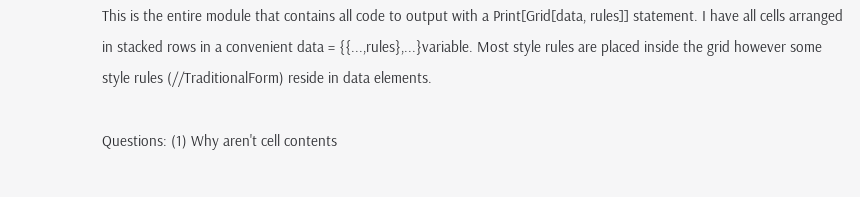This is the entire module that contains all code to output with a Print[Grid[data, rules]] statement. I have all cells arranged in stacked rows in a convenient data = {{...,rules},...}variable. Most style rules are placed inside the grid however some style rules (//TraditionalForm) reside in data elements.

Questions: (1) Why aren't cell contents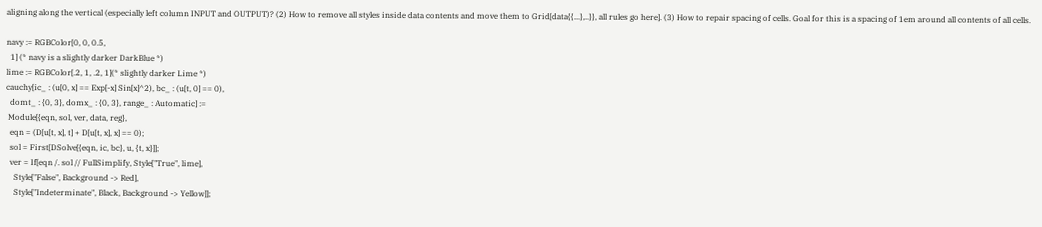aligning along the vertical (especially left column INPUT and OUTPUT)? (2) How to remove all styles inside data contents and move them to Grid[data{{...},..}}, all rules go here]. (3) How to repair spacing of cells. Goal for this is a spacing of 1em around all contents of all cells.

navy := RGBColor[0, 0, 0.5,
  1] (* navy is a slightly darker DarkBlue *)
lime := RGBColor[.2, 1, .2, 1](* slightly darker Lime *)
cauchy[ic_ : (u[0, x] == Exp[-x] Sin[x]^2), bc_ : (u[t, 0] == 0),
  domt_ : {0, 3}, domx_ : {0, 3}, range_ : Automatic] :=
 Module[{eqn, sol, ver, data, reg},
  eqn = (D[u[t, x], t] + D[u[t, x], x] == 0);
  sol = First[DSolve[{eqn, ic, bc}, u, {t, x}]];
  ver = If[eqn /. sol // FullSimplify, Style["True", lime],
    Style["False", Background -> Red],
    Style["Indeterminate", Black, Background -> Yellow]];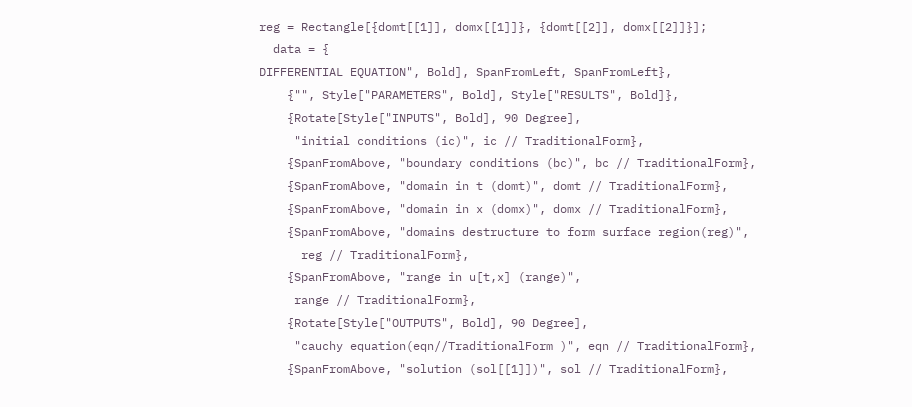reg = Rectangle[{domt[[1]], domx[[1]]}, {domt[[2]], domx[[2]]}];
  data = {
DIFFERENTIAL EQUATION", Bold], SpanFromLeft, SpanFromLeft},
    {"", Style["PARAMETERS", Bold], Style["RESULTS", Bold]},
    {Rotate[Style["INPUTS", Bold], 90 Degree],
     "initial conditions (ic)", ic // TraditionalForm},
    {SpanFromAbove, "boundary conditions (bc)", bc // TraditionalForm},
    {SpanFromAbove, "domain in t (domt)", domt // TraditionalForm},
    {SpanFromAbove, "domain in x (domx)", domx // TraditionalForm},
    {SpanFromAbove, "domains destructure to form surface region(reg)",
      reg // TraditionalForm},
    {SpanFromAbove, "range in u[t,x] (range)",
     range // TraditionalForm},
    {Rotate[Style["OUTPUTS", Bold], 90 Degree],
     "cauchy equation(eqn//TraditionalForm )", eqn // TraditionalForm},
    {SpanFromAbove, "solution (sol[[1]])", sol // TraditionalForm},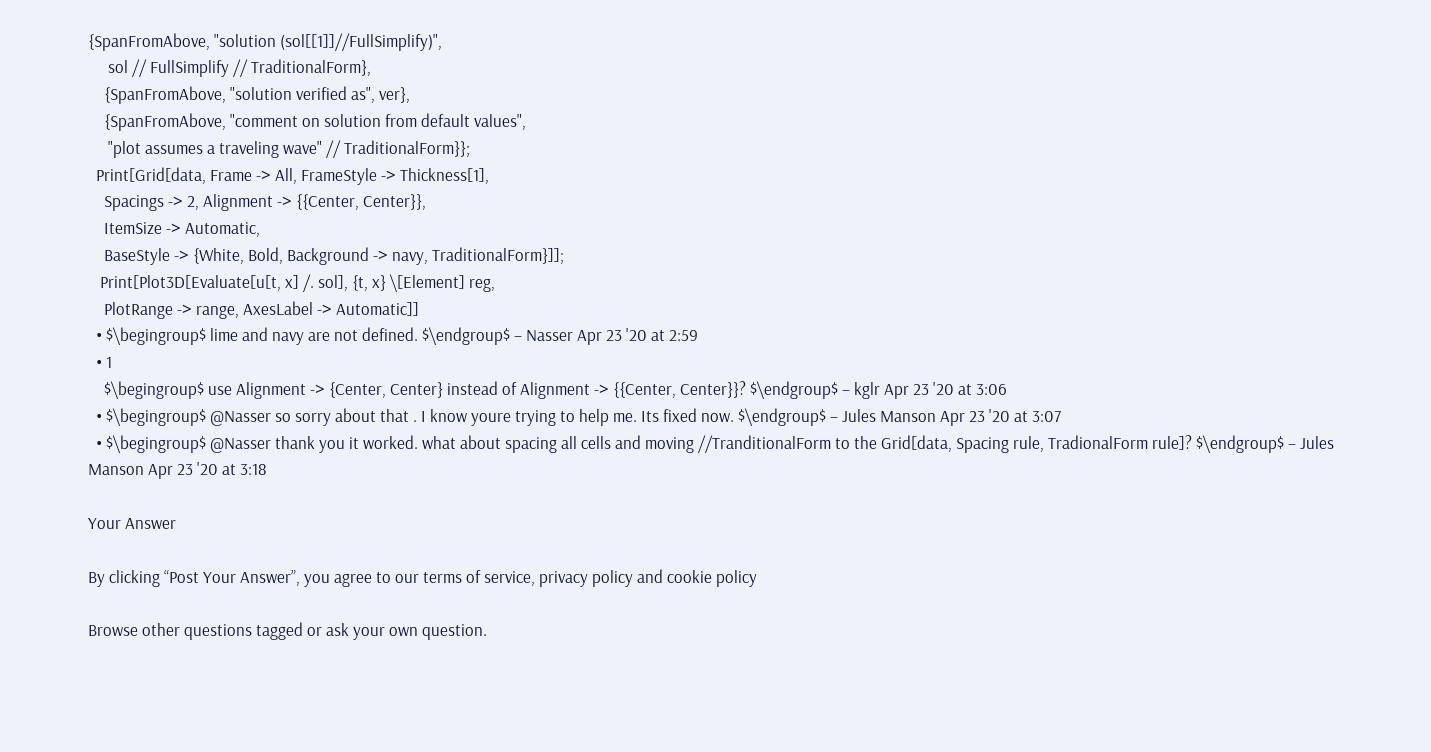{SpanFromAbove, "solution (sol[[1]]//FullSimplify)",
     sol // FullSimplify // TraditionalForm},
    {SpanFromAbove, "solution verified as", ver},
    {SpanFromAbove, "comment on solution from default values",
     "plot assumes a traveling wave" // TraditionalForm}};
  Print[Grid[data, Frame -> All, FrameStyle -> Thickness[1],
    Spacings -> 2, Alignment -> {{Center, Center}},
    ItemSize -> Automatic,
    BaseStyle -> {White, Bold, Background -> navy, TraditionalForm}]];
   Print[Plot3D[Evaluate[u[t, x] /. sol], {t, x} \[Element] reg,
    PlotRange -> range, AxesLabel -> Automatic]]
  • $\begingroup$ lime and navy are not defined. $\endgroup$ – Nasser Apr 23 '20 at 2:59
  • 1
    $\begingroup$ use Alignment -> {Center, Center} instead of Alignment -> {{Center, Center}}? $\endgroup$ – kglr Apr 23 '20 at 3:06
  • $\begingroup$ @Nasser so sorry about that . I know youre trying to help me. Its fixed now. $\endgroup$ – Jules Manson Apr 23 '20 at 3:07
  • $\begingroup$ @Nasser thank you it worked. what about spacing all cells and moving //TranditionalForm to the Grid[data, Spacing rule, TradionalForm rule]? $\endgroup$ – Jules Manson Apr 23 '20 at 3:18

Your Answer

By clicking “Post Your Answer”, you agree to our terms of service, privacy policy and cookie policy

Browse other questions tagged or ask your own question.